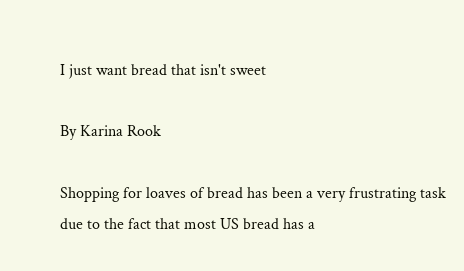I just want bread that isn't sweet

By Karina Rook

Shopping for loaves of bread has been a very frustrating task due to the fact that most US bread has a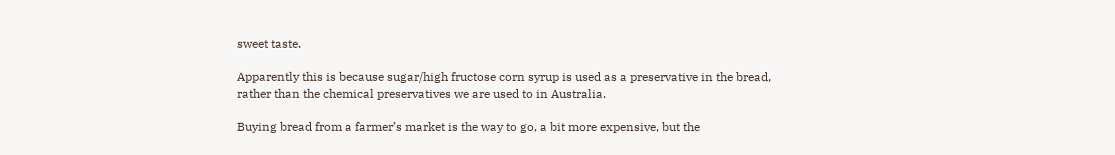sweet taste.

Apparently this is because sugar/high fructose corn syrup is used as a preservative in the bread, rather than the chemical preservatives we are used to in Australia.

Buying bread from a farmer’s market is the way to go, a bit more expensive, but the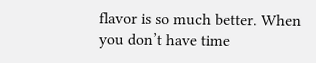flavor is so much better. When you don’t have time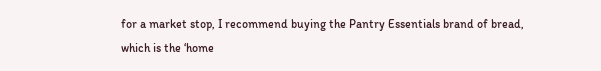for a market stop, I recommend buying the Pantry Essentials brand of bread, which is the ‘home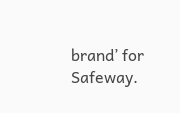brand’ for Safeway.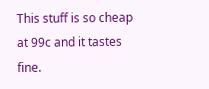This stuff is so cheap at 99c and it tastes fine.